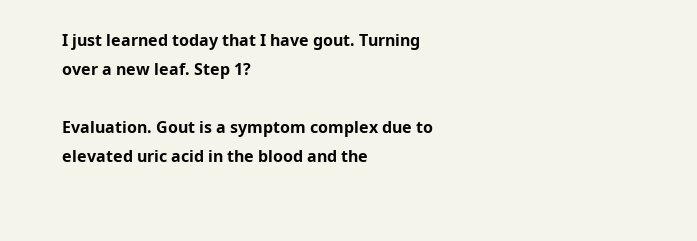I just learned today that I have gout. Turning over a new leaf. Step 1?

Evaluation. Gout is a symptom complex due to elevated uric acid in the blood and the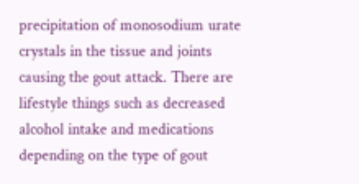precipitation of monosodium urate crystals in the tissue and joints causing the gout attack. There are lifestyle things such as decreased alcohol intake and medications depending on the type of gout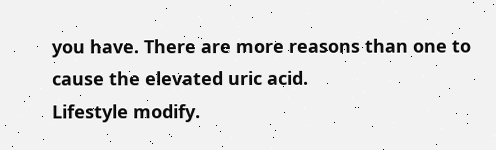you have. There are more reasons than one to cause the elevated uric acid.
Lifestyle modify.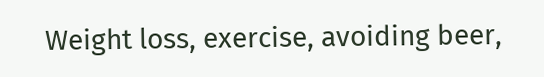Weight loss, exercise, avoiding beer,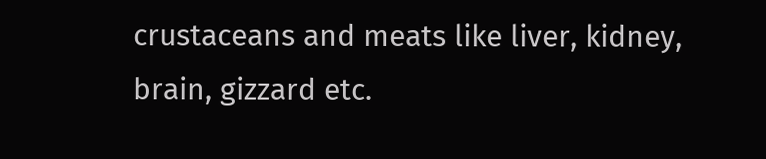crustaceans and meats like liver, kidney, brain, gizzard etc.